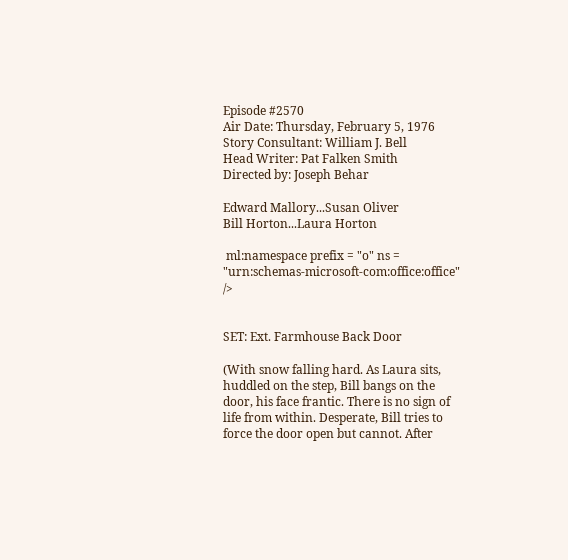Episode #2570
Air Date: Thursday, February 5, 1976
Story Consultant: William J. Bell
Head Writer: Pat Falken Smith
Directed by: Joseph Behar

Edward Mallory...Susan Oliver
Bill Horton...Laura Horton

 ml:namespace prefix = "o" ns = "urn:schemas-microsoft-com:office:office" />


SET: Ext. Farmhouse Back Door

(With snow falling hard. As Laura sits, huddled on the step, Bill bangs on the door, his face frantic. There is no sign of life from within. Desperate, Bill tries to force the door open but cannot. After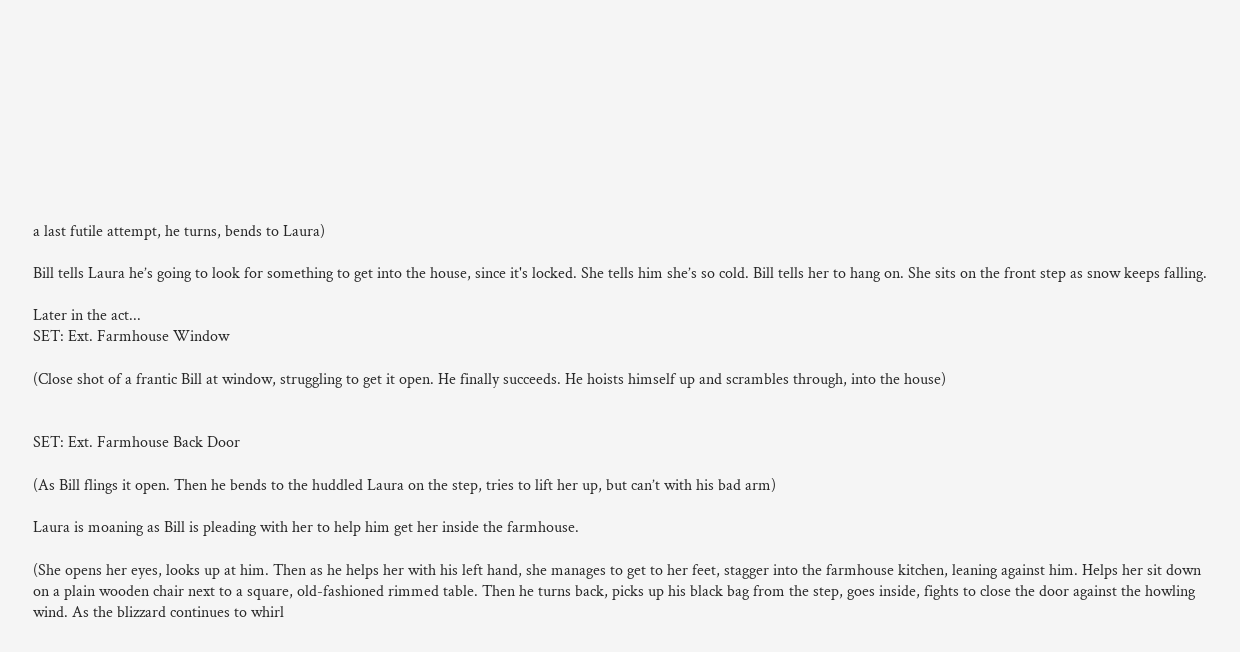a last futile attempt, he turns, bends to Laura)

Bill tells Laura he’s going to look for something to get into the house, since it's locked. She tells him she’s so cold. Bill tells her to hang on. She sits on the front step as snow keeps falling.

Later in the act...
SET: Ext. Farmhouse Window

(Close shot of a frantic Bill at window, struggling to get it open. He finally succeeds. He hoists himself up and scrambles through, into the house)


SET: Ext. Farmhouse Back Door

(As Bill flings it open. Then he bends to the huddled Laura on the step, tries to lift her up, but can’t with his bad arm)

Laura is moaning as Bill is pleading with her to help him get her inside the farmhouse.

(She opens her eyes, looks up at him. Then as he helps her with his left hand, she manages to get to her feet, stagger into the farmhouse kitchen, leaning against him. Helps her sit down on a plain wooden chair next to a square, old-fashioned rimmed table. Then he turns back, picks up his black bag from the step, goes inside, fights to close the door against the howling wind. As the blizzard continues to whirl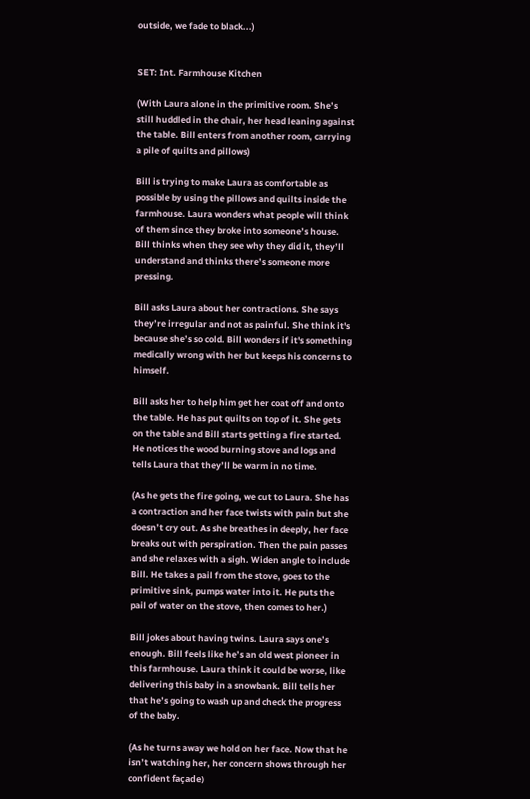outside, we fade to black...)


SET: Int. Farmhouse Kitchen

(With Laura alone in the primitive room. She’s still huddled in the chair, her head leaning against the table. Bill enters from another room, carrying a pile of quilts and pillows)

Bill is trying to make Laura as comfortable as possible by using the pillows and quilts inside the farmhouse. Laura wonders what people will think of them since they broke into someone’s house. Bill thinks when they see why they did it, they’ll understand and thinks there’s someone more pressing.

Bill asks Laura about her contractions. She says they’re irregular and not as painful. She think it's because she’s so cold. Bill wonders if it's something medically wrong with her but keeps his concerns to himself.

Bill asks her to help him get her coat off and onto the table. He has put quilts on top of it. She gets on the table and Bill starts getting a fire started. He notices the wood burning stove and logs and tells Laura that they’ll be warm in no time.

(As he gets the fire going, we cut to Laura. She has a contraction and her face twists with pain but she doesn’t cry out. As she breathes in deeply, her face breaks out with perspiration. Then the pain passes and she relaxes with a sigh. Widen angle to include Bill. He takes a pail from the stove, goes to the primitive sink, pumps water into it. He puts the pail of water on the stove, then comes to her.)

Bill jokes about having twins. Laura says one’s enough. Bill feels like he’s an old west pioneer in this farmhouse. Laura think it could be worse, like delivering this baby in a snowbank. Bill tells her that he’s going to wash up and check the progress of the baby.

(As he turns away we hold on her face. Now that he isn’t watching her, her concern shows through her confident façade)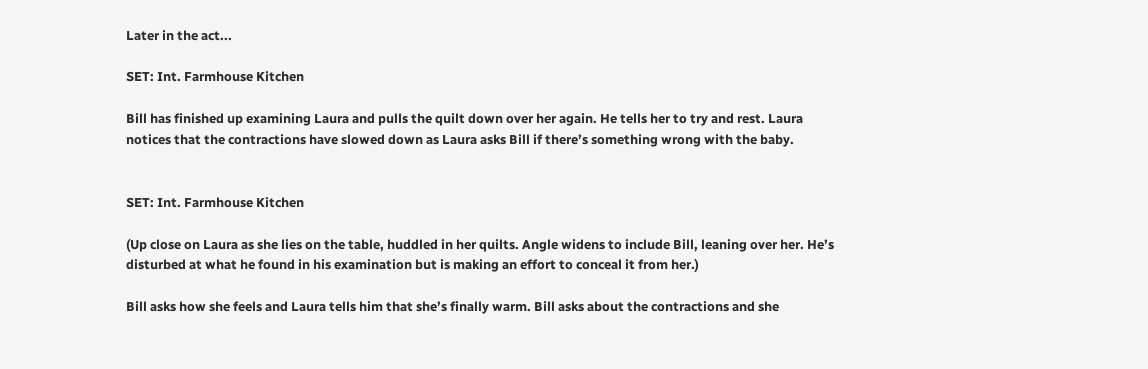Later in the act...

SET: Int. Farmhouse Kitchen

Bill has finished up examining Laura and pulls the quilt down over her again. He tells her to try and rest. Laura notices that the contractions have slowed down as Laura asks Bill if there’s something wrong with the baby.


SET: Int. Farmhouse Kitchen

(Up close on Laura as she lies on the table, huddled in her quilts. Angle widens to include Bill, leaning over her. He’s disturbed at what he found in his examination but is making an effort to conceal it from her.)

Bill asks how she feels and Laura tells him that she’s finally warm. Bill asks about the contractions and she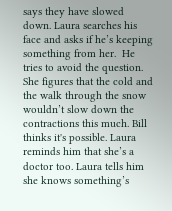says they have slowed down. Laura searches his face and asks if he’s keeping something from her.  He tries to avoid the question. She figures that the cold and the walk through the snow wouldn’t slow down the contractions this much. Bill thinks it's possible. Laura reminds him that she’s a doctor too. Laura tells him she knows something’s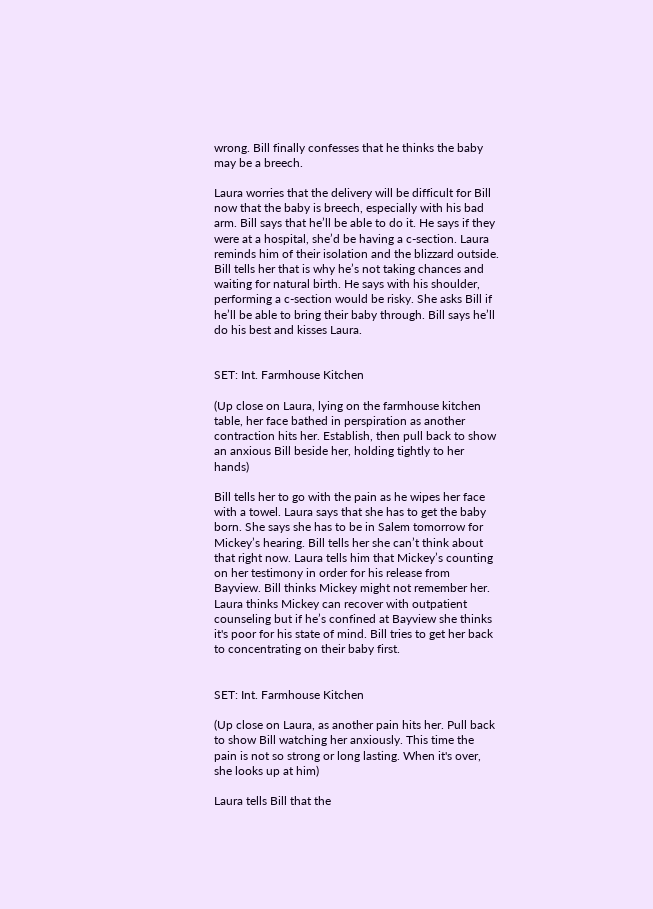wrong. Bill finally confesses that he thinks the baby may be a breech.

Laura worries that the delivery will be difficult for Bill now that the baby is breech, especially with his bad arm. Bill says that he’ll be able to do it. He says if they were at a hospital, she’d be having a c-section. Laura reminds him of their isolation and the blizzard outside. Bill tells her that is why he’s not taking chances and waiting for natural birth. He says with his shoulder, performing a c-section would be risky. She asks Bill if he’ll be able to bring their baby through. Bill says he’ll do his best and kisses Laura.


SET: Int. Farmhouse Kitchen

(Up close on Laura, lying on the farmhouse kitchen table, her face bathed in perspiration as another contraction hits her. Establish, then pull back to show an anxious Bill beside her, holding tightly to her hands)

Bill tells her to go with the pain as he wipes her face with a towel. Laura says that she has to get the baby born. She says she has to be in Salem tomorrow for Mickey’s hearing. Bill tells her she can’t think about that right now. Laura tells him that Mickey’s counting on her testimony in order for his release from Bayview. Bill thinks Mickey might not remember her. Laura thinks Mickey can recover with outpatient counseling but if he’s confined at Bayview she thinks it's poor for his state of mind. Bill tries to get her back to concentrating on their baby first.


SET: Int. Farmhouse Kitchen

(Up close on Laura, as another pain hits her. Pull back to show Bill watching her anxiously. This time the pain is not so strong or long lasting. When it's over, she looks up at him)

Laura tells Bill that the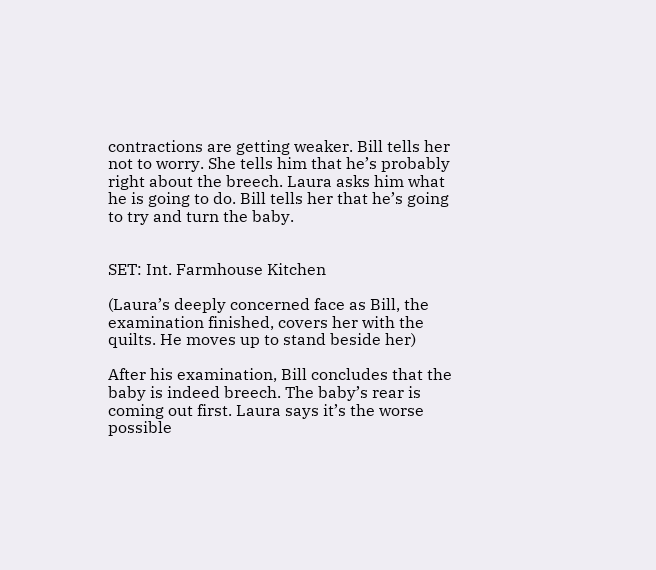contractions are getting weaker. Bill tells her not to worry. She tells him that he’s probably right about the breech. Laura asks him what he is going to do. Bill tells her that he’s going to try and turn the baby.


SET: Int. Farmhouse Kitchen

(Laura’s deeply concerned face as Bill, the examination finished, covers her with the quilts. He moves up to stand beside her)

After his examination, Bill concludes that the baby is indeed breech. The baby’s rear is coming out first. Laura says it’s the worse possible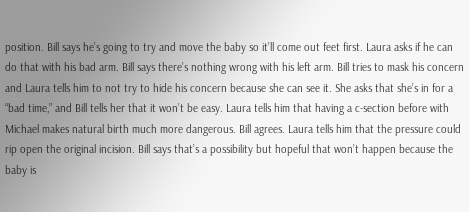position. Bill says he’s going to try and move the baby so it’ll come out feet first. Laura asks if he can do that with his bad arm. Bill says there’s nothing wrong with his left arm. Bill tries to mask his concern and Laura tells him to not try to hide his concern because she can see it. She asks that she’s in for a “bad time,” and Bill tells her that it won’t be easy. Laura tells him that having a c-section before with Michael makes natural birth much more dangerous. Bill agrees. Laura tells him that the pressure could rip open the original incision. Bill says that’s a possibility but hopeful that won’t happen because the baby is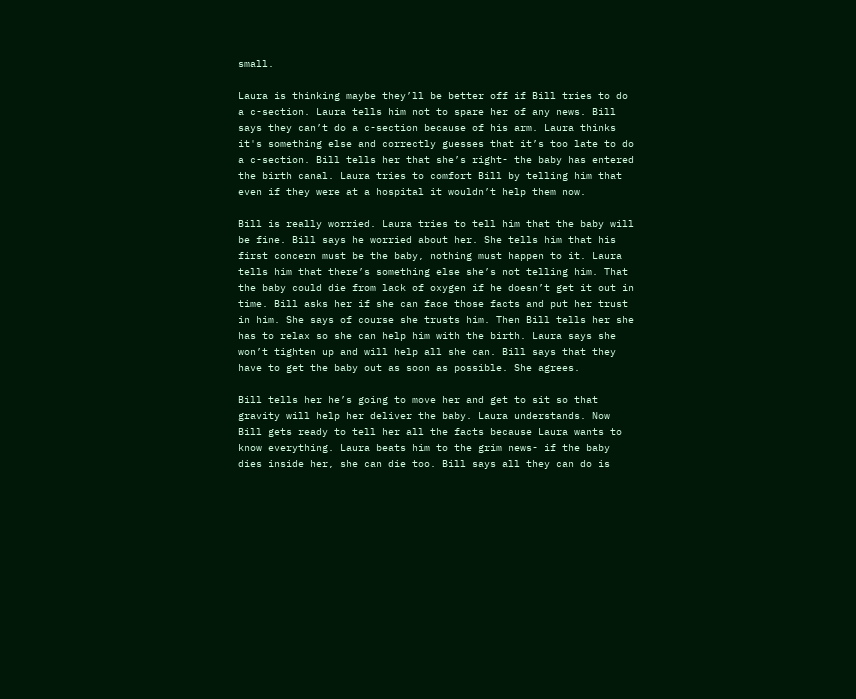small.

Laura is thinking maybe they’ll be better off if Bill tries to do a c-section. Laura tells him not to spare her of any news. Bill says they can’t do a c-section because of his arm. Laura thinks it's something else and correctly guesses that it’s too late to do a c-section. Bill tells her that she’s right- the baby has entered the birth canal. Laura tries to comfort Bill by telling him that even if they were at a hospital it wouldn’t help them now.

Bill is really worried. Laura tries to tell him that the baby will be fine. Bill says he worried about her. She tells him that his first concern must be the baby, nothing must happen to it. Laura tells him that there’s something else she’s not telling him. That the baby could die from lack of oxygen if he doesn’t get it out in time. Bill asks her if she can face those facts and put her trust in him. She says of course she trusts him. Then Bill tells her she has to relax so she can help him with the birth. Laura says she won’t tighten up and will help all she can. Bill says that they have to get the baby out as soon as possible. She agrees.

Bill tells her he’s going to move her and get to sit so that gravity will help her deliver the baby. Laura understands. Now Bill gets ready to tell her all the facts because Laura wants to know everything. Laura beats him to the grim news- if the baby dies inside her, she can die too. Bill says all they can do is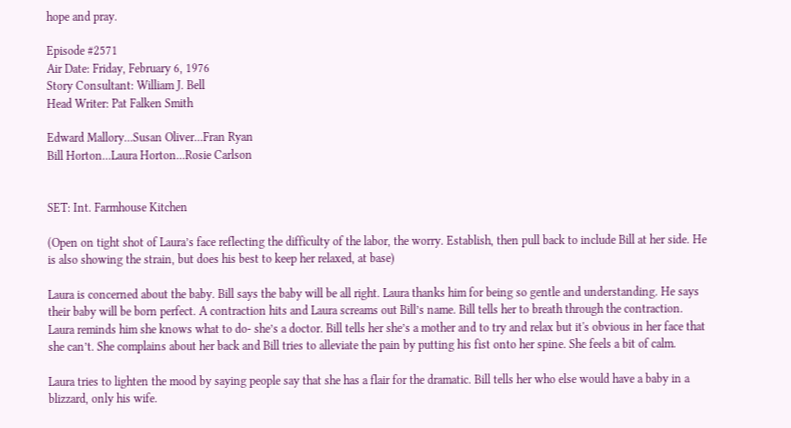hope and pray.

Episode #2571
Air Date: Friday, February 6, 1976
Story Consultant: William J. Bell
Head Writer: Pat Falken Smith

Edward Mallory...Susan Oliver...Fran Ryan
Bill Horton...Laura Horton...Rosie Carlson


SET: Int. Farmhouse Kitchen

(Open on tight shot of Laura’s face reflecting the difficulty of the labor, the worry. Establish, then pull back to include Bill at her side. He is also showing the strain, but does his best to keep her relaxed, at base)

Laura is concerned about the baby. Bill says the baby will be all right. Laura thanks him for being so gentle and understanding. He says their baby will be born perfect. A contraction hits and Laura screams out Bill’s name. Bill tells her to breath through the contraction. Laura reminds him she knows what to do- she’s a doctor. Bill tells her she’s a mother and to try and relax but it's obvious in her face that she can’t. She complains about her back and Bill tries to alleviate the pain by putting his fist onto her spine. She feels a bit of calm.

Laura tries to lighten the mood by saying people say that she has a flair for the dramatic. Bill tells her who else would have a baby in a blizzard, only his wife.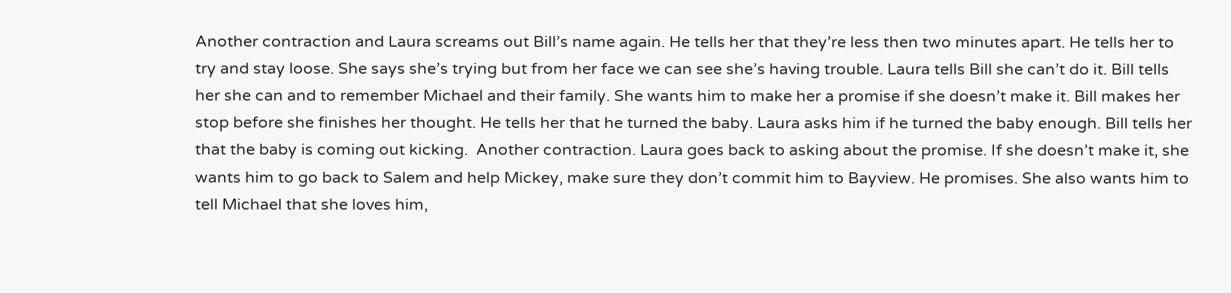Another contraction and Laura screams out Bill’s name again. He tells her that they’re less then two minutes apart. He tells her to try and stay loose. She says she’s trying but from her face we can see she’s having trouble. Laura tells Bill she can’t do it. Bill tells her she can and to remember Michael and their family. She wants him to make her a promise if she doesn’t make it. Bill makes her stop before she finishes her thought. He tells her that he turned the baby. Laura asks him if he turned the baby enough. Bill tells her that the baby is coming out kicking.  Another contraction. Laura goes back to asking about the promise. If she doesn’t make it, she wants him to go back to Salem and help Mickey, make sure they don’t commit him to Bayview. He promises. She also wants him to tell Michael that she loves him,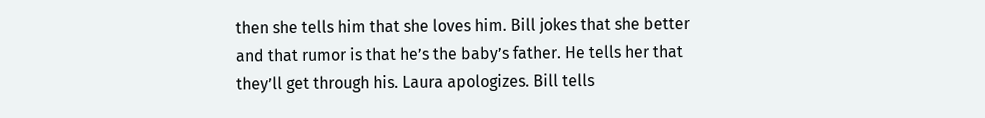then she tells him that she loves him. Bill jokes that she better and that rumor is that he’s the baby’s father. He tells her that they’ll get through his. Laura apologizes. Bill tells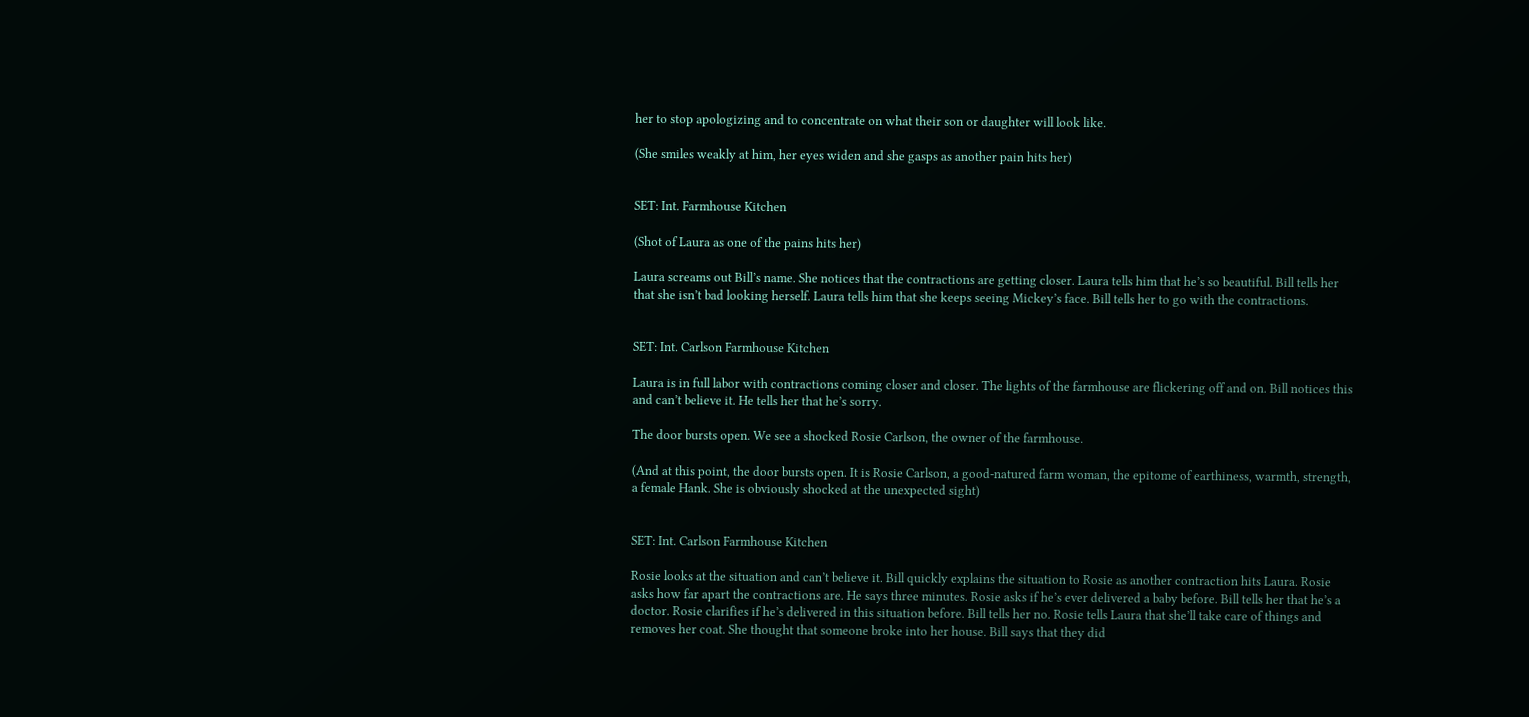her to stop apologizing and to concentrate on what their son or daughter will look like.

(She smiles weakly at him, her eyes widen and she gasps as another pain hits her)


SET: Int. Farmhouse Kitchen

(Shot of Laura as one of the pains hits her)

Laura screams out Bill’s name. She notices that the contractions are getting closer. Laura tells him that he’s so beautiful. Bill tells her that she isn’t bad looking herself. Laura tells him that she keeps seeing Mickey’s face. Bill tells her to go with the contractions.


SET: Int. Carlson Farmhouse Kitchen

Laura is in full labor with contractions coming closer and closer. The lights of the farmhouse are flickering off and on. Bill notices this and can’t believe it. He tells her that he’s sorry.

The door bursts open. We see a shocked Rosie Carlson, the owner of the farmhouse.

(And at this point, the door bursts open. It is Rosie Carlson, a good-natured farm woman, the epitome of earthiness, warmth, strength, a female Hank. She is obviously shocked at the unexpected sight)


SET: Int. Carlson Farmhouse Kitchen

Rosie looks at the situation and can’t believe it. Bill quickly explains the situation to Rosie as another contraction hits Laura. Rosie asks how far apart the contractions are. He says three minutes. Rosie asks if he’s ever delivered a baby before. Bill tells her that he’s a doctor. Rosie clarifies if he’s delivered in this situation before. Bill tells her no. Rosie tells Laura that she’ll take care of things and removes her coat. She thought that someone broke into her house. Bill says that they did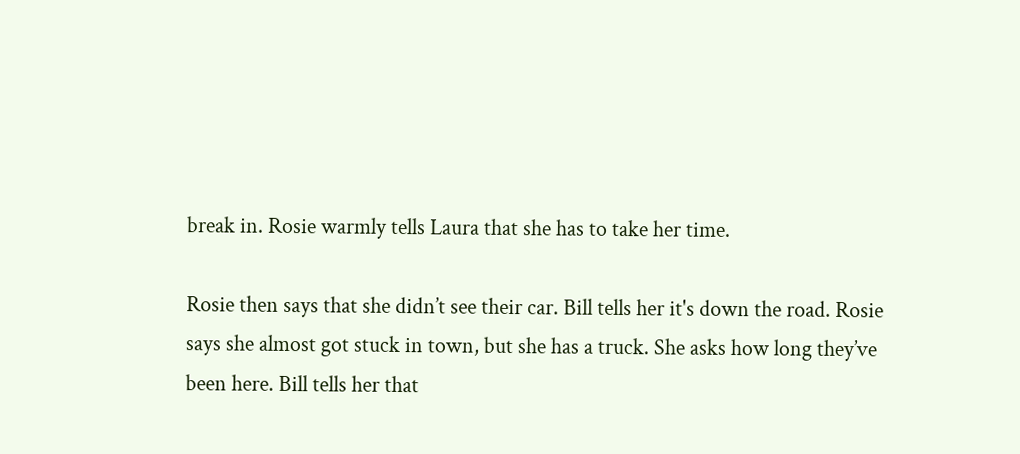break in. Rosie warmly tells Laura that she has to take her time.

Rosie then says that she didn’t see their car. Bill tells her it's down the road. Rosie says she almost got stuck in town, but she has a truck. She asks how long they’ve been here. Bill tells her that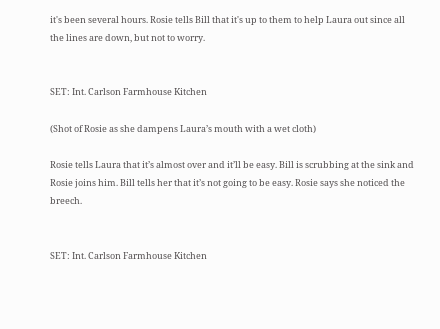it's been several hours. Rosie tells Bill that it's up to them to help Laura out since all the lines are down, but not to worry.


SET: Int. Carlson Farmhouse Kitchen

(Shot of Rosie as she dampens Laura’s mouth with a wet cloth)

Rosie tells Laura that it’s almost over and it’ll be easy. Bill is scrubbing at the sink and Rosie joins him. Bill tells her that it’s not going to be easy. Rosie says she noticed the breech.


SET: Int. Carlson Farmhouse Kitchen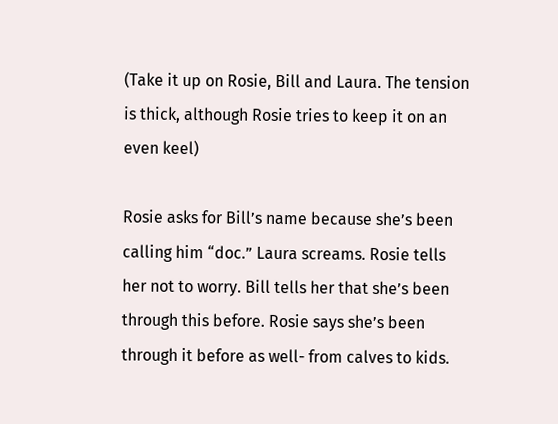(Take it up on Rosie, Bill and Laura. The tension is thick, although Rosie tries to keep it on an even keel)

Rosie asks for Bill’s name because she’s been calling him “doc.” Laura screams. Rosie tells her not to worry. Bill tells her that she’s been through this before. Rosie says she’s been through it before as well- from calves to kids.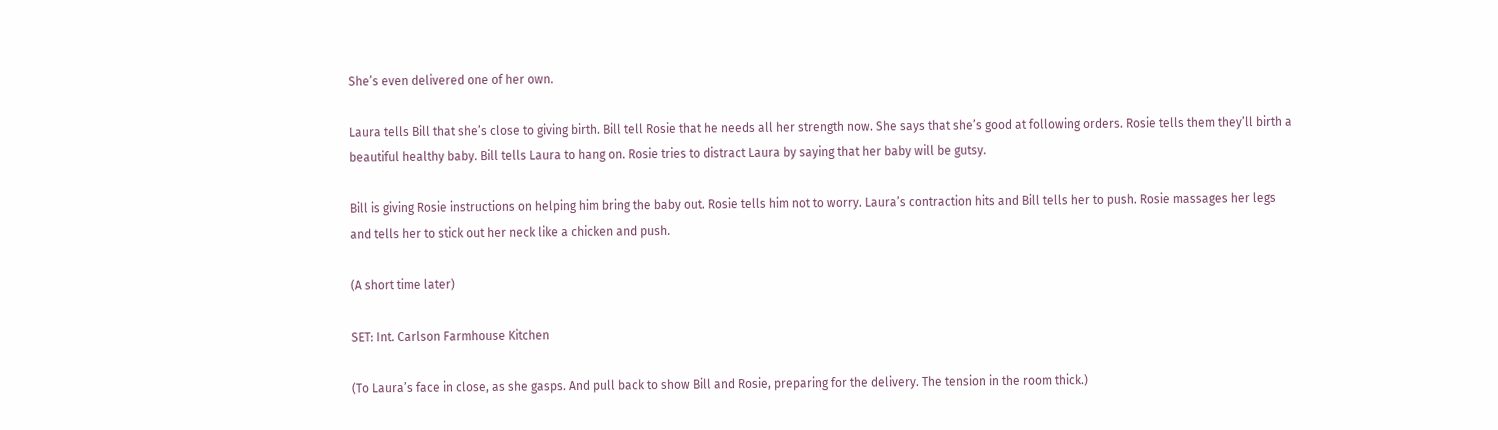She’s even delivered one of her own.

Laura tells Bill that she’s close to giving birth. Bill tell Rosie that he needs all her strength now. She says that she’s good at following orders. Rosie tells them they’ll birth a beautiful healthy baby. Bill tells Laura to hang on. Rosie tries to distract Laura by saying that her baby will be gutsy.

Bill is giving Rosie instructions on helping him bring the baby out. Rosie tells him not to worry. Laura’s contraction hits and Bill tells her to push. Rosie massages her legs and tells her to stick out her neck like a chicken and push.

(A short time later)

SET: Int. Carlson Farmhouse Kitchen

(To Laura’s face in close, as she gasps. And pull back to show Bill and Rosie, preparing for the delivery. The tension in the room thick.)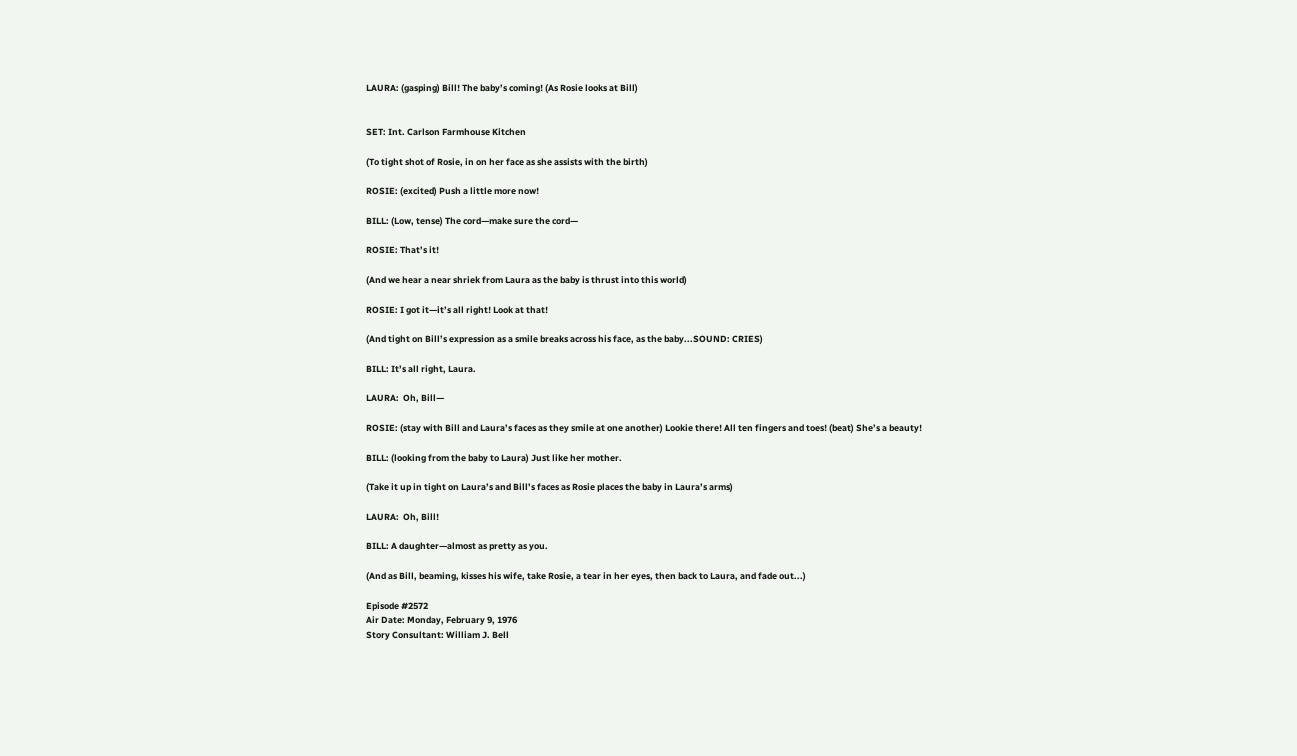LAURA: (gasping) Bill! The baby’s coming! (As Rosie looks at Bill)


SET: Int. Carlson Farmhouse Kitchen

(To tight shot of Rosie, in on her face as she assists with the birth)

ROSIE: (excited) Push a little more now!

BILL: (Low, tense) The cord—make sure the cord—

ROSIE: That’s it!

(And we hear a near shriek from Laura as the baby is thrust into this world)

ROSIE: I got it—it’s all right! Look at that!

(And tight on Bill’s expression as a smile breaks across his face, as the baby...SOUND: CRIES)

BILL: It’s all right, Laura.

LAURA:  Oh, Bill—

ROSIE: (stay with Bill and Laura’s faces as they smile at one another) Lookie there! All ten fingers and toes! (beat) She’s a beauty!

BILL: (looking from the baby to Laura) Just like her mother.

(Take it up in tight on Laura’s and Bill’s faces as Rosie places the baby in Laura’s arms)

LAURA:  Oh, Bill!

BILL: A daughter—almost as pretty as you.

(And as Bill, beaming, kisses his wife, take Rosie, a tear in her eyes, then back to Laura, and fade out...)

Episode #2572
Air Date: Monday, February 9, 1976
Story Consultant: William J. Bell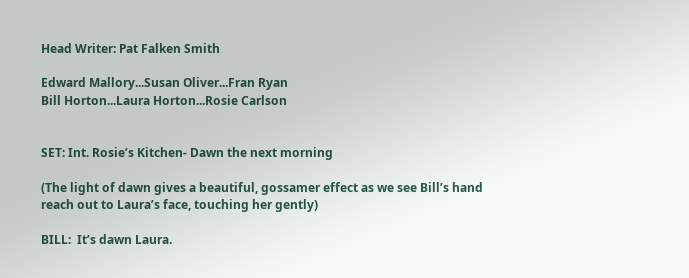Head Writer: Pat Falken Smith

Edward Mallory...Susan Oliver...Fran Ryan
Bill Horton...Laura Horton...Rosie Carlson


SET: Int. Rosie’s Kitchen- Dawn the next morning

(The light of dawn gives a beautiful, gossamer effect as we see Bill’s hand reach out to Laura’s face, touching her gently)

BILL:  It’s dawn Laura.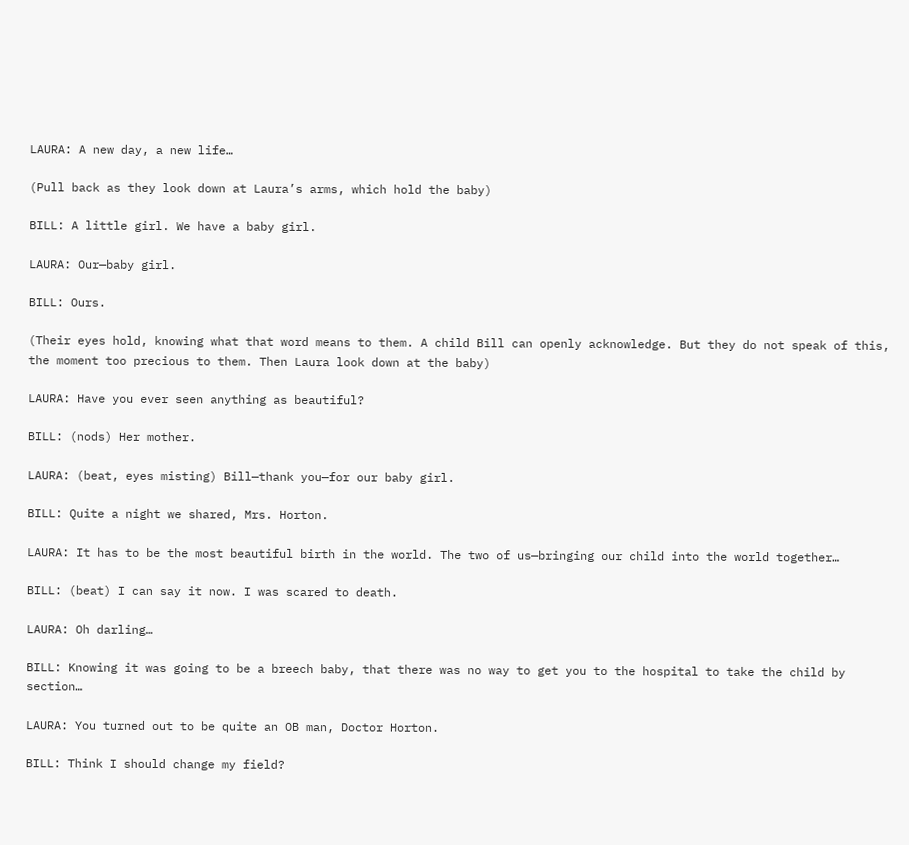LAURA: A new day, a new life…

(Pull back as they look down at Laura’s arms, which hold the baby)

BILL: A little girl. We have a baby girl.

LAURA: Our—baby girl.

BILL: Ours.

(Their eyes hold, knowing what that word means to them. A child Bill can openly acknowledge. But they do not speak of this, the moment too precious to them. Then Laura look down at the baby)

LAURA: Have you ever seen anything as beautiful?

BILL: (nods) Her mother.

LAURA: (beat, eyes misting) Bill—thank you—for our baby girl.

BILL: Quite a night we shared, Mrs. Horton.

LAURA: It has to be the most beautiful birth in the world. The two of us—bringing our child into the world together…

BILL: (beat) I can say it now. I was scared to death.

LAURA: Oh darling…

BILL: Knowing it was going to be a breech baby, that there was no way to get you to the hospital to take the child by section…

LAURA: You turned out to be quite an OB man, Doctor Horton.

BILL: Think I should change my field?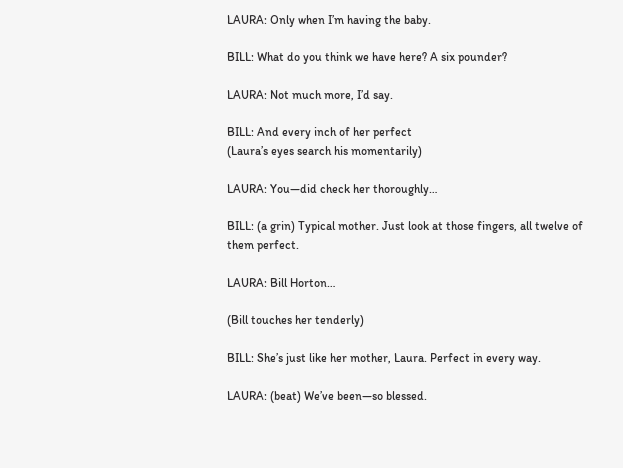LAURA: Only when I’m having the baby.

BILL: What do you think we have here? A six pounder?

LAURA: Not much more, I’d say.

BILL: And every inch of her perfect
(Laura’s eyes search his momentarily)

LAURA: You—did check her thoroughly…

BILL: (a grin) Typical mother. Just look at those fingers, all twelve of them perfect.

LAURA: Bill Horton…

(Bill touches her tenderly)

BILL: She’s just like her mother, Laura. Perfect in every way.

LAURA: (beat) We’ve been—so blessed.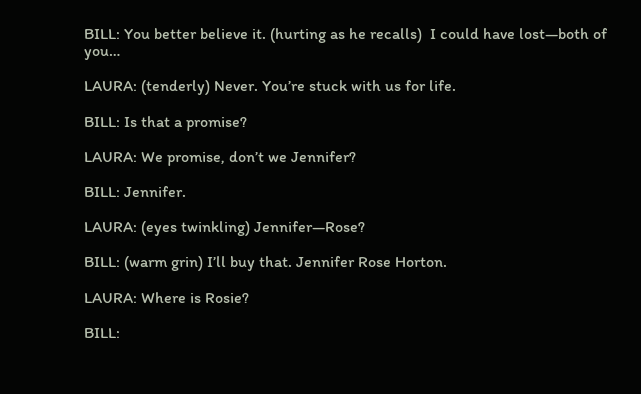BILL: You better believe it. (hurting as he recalls)  I could have lost—both of you…

LAURA: (tenderly) Never. You’re stuck with us for life.

BILL: Is that a promise?

LAURA: We promise, don’t we Jennifer?

BILL: Jennifer.

LAURA: (eyes twinkling) Jennifer—Rose?

BILL: (warm grin) I’ll buy that. Jennifer Rose Horton.

LAURA: Where is Rosie?

BILL: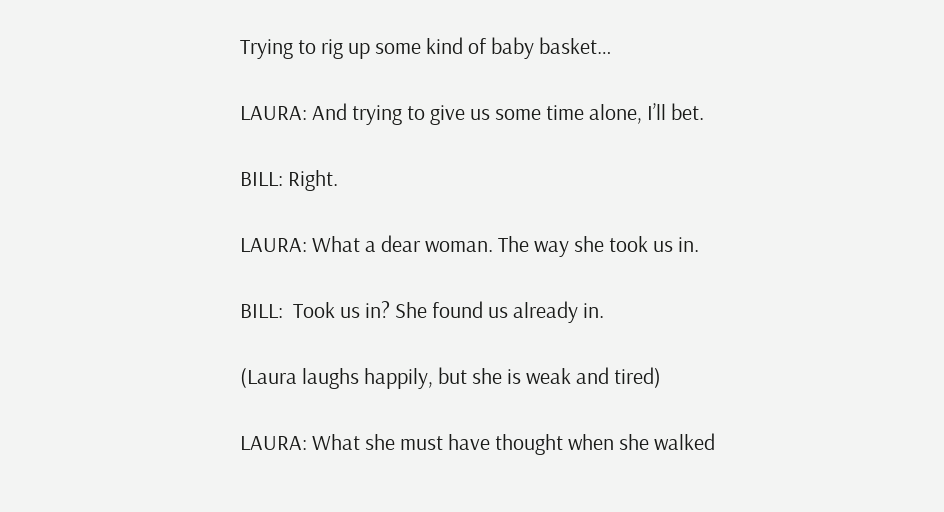Trying to rig up some kind of baby basket…

LAURA: And trying to give us some time alone, I’ll bet.

BILL: Right.

LAURA: What a dear woman. The way she took us in.

BILL:  Took us in? She found us already in.

(Laura laughs happily, but she is weak and tired)

LAURA: What she must have thought when she walked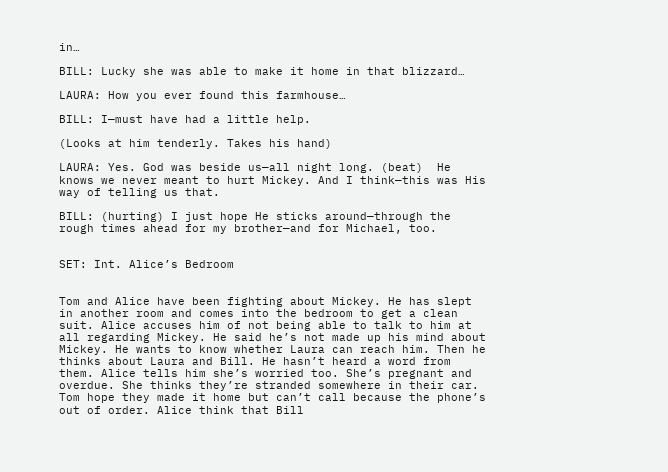in…

BILL: Lucky she was able to make it home in that blizzard…

LAURA: How you ever found this farmhouse…

BILL: I—must have had a little help.

(Looks at him tenderly. Takes his hand)

LAURA: Yes. God was beside us—all night long. (beat)  He knows we never meant to hurt Mickey. And I think—this was His way of telling us that.

BILL: (hurting) I just hope He sticks around—through the rough times ahead for my brother—and for Michael, too.


SET: Int. Alice’s Bedroom


Tom and Alice have been fighting about Mickey. He has slept in another room and comes into the bedroom to get a clean suit. Alice accuses him of not being able to talk to him at all regarding Mickey. He said he’s not made up his mind about Mickey. He wants to know whether Laura can reach him. Then he thinks about Laura and Bill. He hasn’t heard a word from them. Alice tells him she’s worried too. She’s pregnant and overdue. She thinks they’re stranded somewhere in their car. Tom hope they made it home but can’t call because the phone’s out of order. Alice think that Bill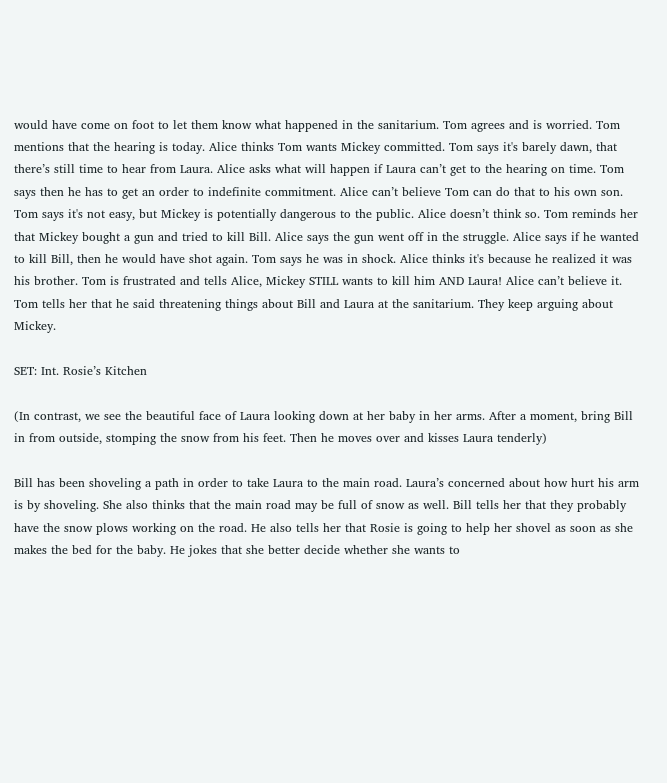would have come on foot to let them know what happened in the sanitarium. Tom agrees and is worried. Tom mentions that the hearing is today. Alice thinks Tom wants Mickey committed. Tom says it's barely dawn, that there’s still time to hear from Laura. Alice asks what will happen if Laura can’t get to the hearing on time. Tom says then he has to get an order to indefinite commitment. Alice can’t believe Tom can do that to his own son. Tom says it's not easy, but Mickey is potentially dangerous to the public. Alice doesn’t think so. Tom reminds her that Mickey bought a gun and tried to kill Bill. Alice says the gun went off in the struggle. Alice says if he wanted to kill Bill, then he would have shot again. Tom says he was in shock. Alice thinks it's because he realized it was his brother. Tom is frustrated and tells Alice, Mickey STILL wants to kill him AND Laura! Alice can’t believe it. Tom tells her that he said threatening things about Bill and Laura at the sanitarium. They keep arguing about Mickey.

SET: Int. Rosie’s Kitchen

(In contrast, we see the beautiful face of Laura looking down at her baby in her arms. After a moment, bring Bill in from outside, stomping the snow from his feet. Then he moves over and kisses Laura tenderly)

Bill has been shoveling a path in order to take Laura to the main road. Laura’s concerned about how hurt his arm is by shoveling. She also thinks that the main road may be full of snow as well. Bill tells her that they probably have the snow plows working on the road. He also tells her that Rosie is going to help her shovel as soon as she makes the bed for the baby. He jokes that she better decide whether she wants to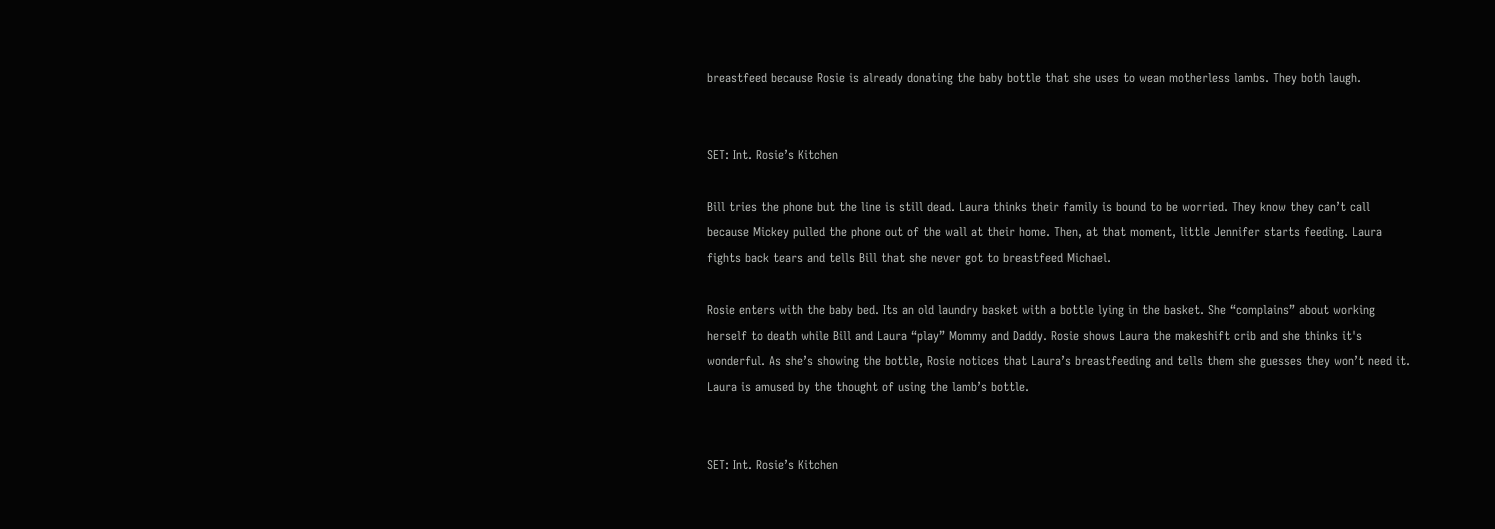breastfeed because Rosie is already donating the baby bottle that she uses to wean motherless lambs. They both laugh.


SET: Int. Rosie’s Kitchen

Bill tries the phone but the line is still dead. Laura thinks their family is bound to be worried. They know they can’t call because Mickey pulled the phone out of the wall at their home. Then, at that moment, little Jennifer starts feeding. Laura fights back tears and tells Bill that she never got to breastfeed Michael.

Rosie enters with the baby bed. Its an old laundry basket with a bottle lying in the basket. She “complains” about working herself to death while Bill and Laura “play” Mommy and Daddy. Rosie shows Laura the makeshift crib and she thinks it's wonderful. As she’s showing the bottle, Rosie notices that Laura’s breastfeeding and tells them she guesses they won’t need it. Laura is amused by the thought of using the lamb’s bottle.


SET: Int. Rosie’s Kitchen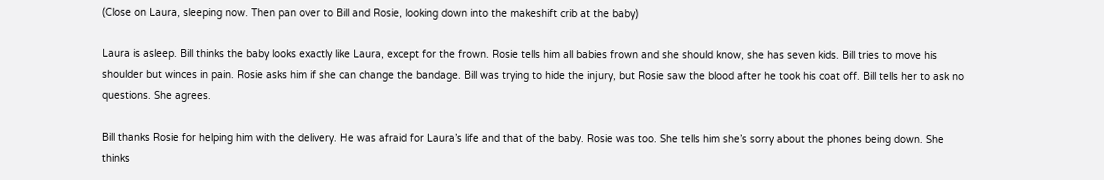(Close on Laura, sleeping now. Then pan over to Bill and Rosie, looking down into the makeshift crib at the baby)

Laura is asleep. Bill thinks the baby looks exactly like Laura, except for the frown. Rosie tells him all babies frown and she should know, she has seven kids. Bill tries to move his shoulder but winces in pain. Rosie asks him if she can change the bandage. Bill was trying to hide the injury, but Rosie saw the blood after he took his coat off. Bill tells her to ask no questions. She agrees.

Bill thanks Rosie for helping him with the delivery. He was afraid for Laura’s life and that of the baby. Rosie was too. She tells him she’s sorry about the phones being down. She thinks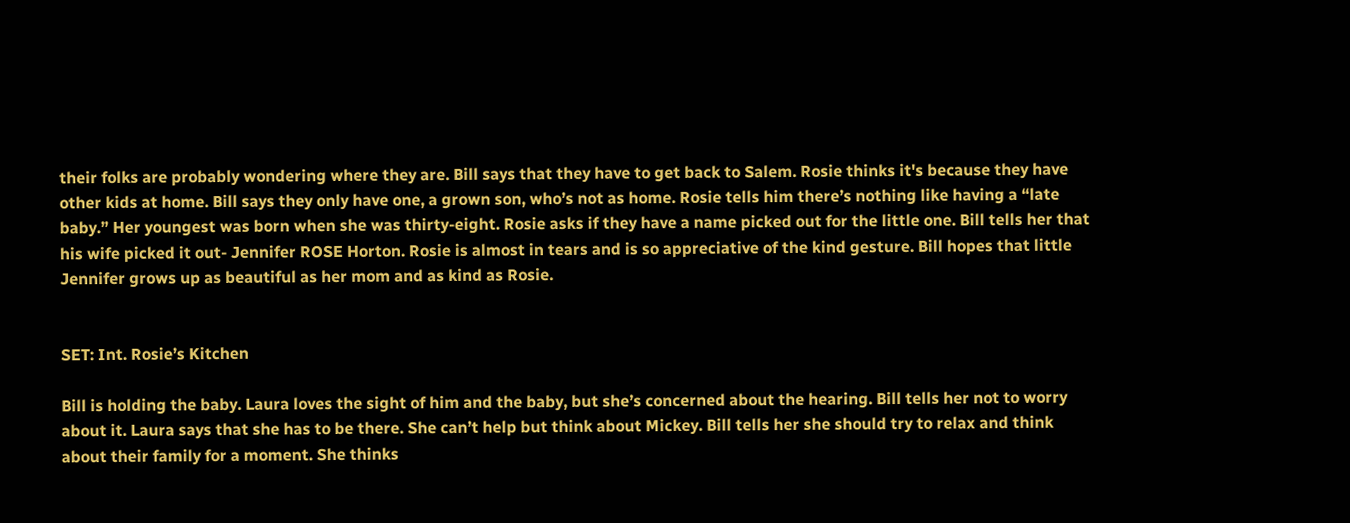their folks are probably wondering where they are. Bill says that they have to get back to Salem. Rosie thinks it's because they have other kids at home. Bill says they only have one, a grown son, who’s not as home. Rosie tells him there’s nothing like having a “late baby.” Her youngest was born when she was thirty-eight. Rosie asks if they have a name picked out for the little one. Bill tells her that his wife picked it out- Jennifer ROSE Horton. Rosie is almost in tears and is so appreciative of the kind gesture. Bill hopes that little Jennifer grows up as beautiful as her mom and as kind as Rosie.


SET: Int. Rosie’s Kitchen

Bill is holding the baby. Laura loves the sight of him and the baby, but she’s concerned about the hearing. Bill tells her not to worry about it. Laura says that she has to be there. She can’t help but think about Mickey. Bill tells her she should try to relax and think about their family for a moment. She thinks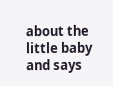about the little baby and says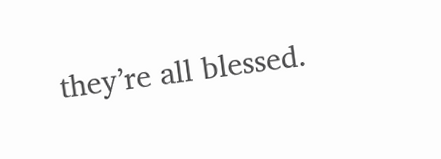they’re all blessed.